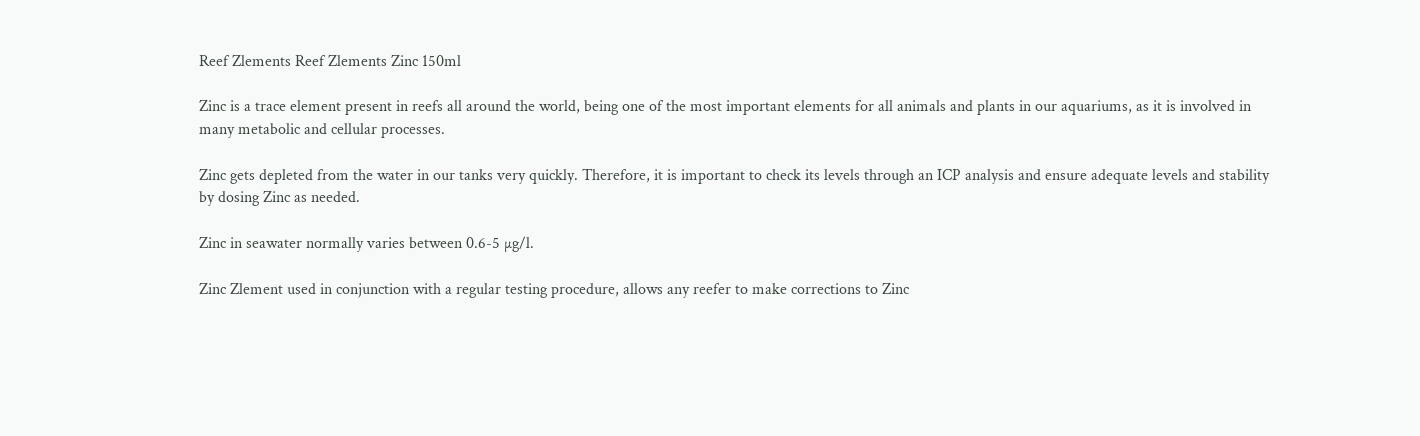Reef Zlements Reef Zlements Zinc 150ml

Zinc is a trace element present in reefs all around the world, being one of the most important elements for all animals and plants in our aquariums, as it is involved in many metabolic and cellular processes.

Zinc gets depleted from the water in our tanks very quickly. Therefore, it is important to check its levels through an ICP analysis and ensure adequate levels and stability by dosing Zinc as needed.

Zinc in seawater normally varies between 0.6-5 µg/l.

Zinc Zlement used in conjunction with a regular testing procedure, allows any reefer to make corrections to Zinc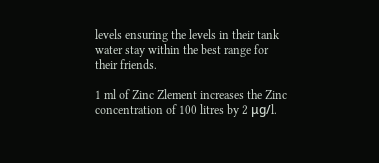levels ensuring the levels in their tank water stay within the best range for their friends.

1 ml of Zinc Zlement increases the Zinc concentration of 100 litres by 2 μg/l.